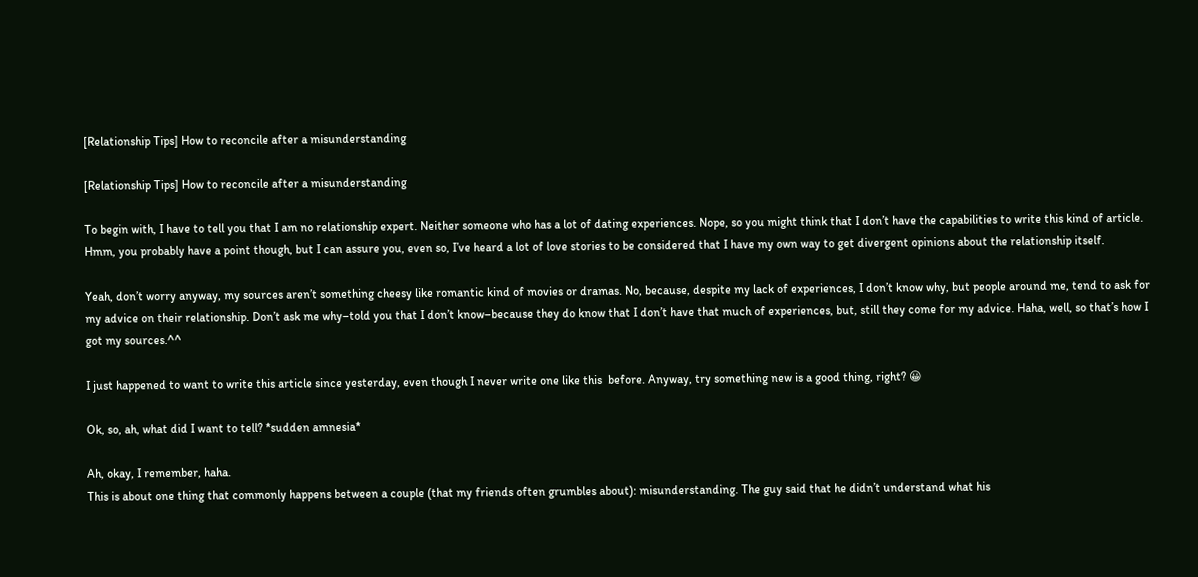[Relationship Tips] How to reconcile after a misunderstanding

[Relationship Tips] How to reconcile after a misunderstanding

To begin with, I have to tell you that I am no relationship expert. Neither someone who has a lot of dating experiences. Nope, so you might think that I don’t have the capabilities to write this kind of article. Hmm, you probably have a point though, but I can assure you, even so, I’ve heard a lot of love stories to be considered that I have my own way to get divergent opinions about the relationship itself.

Yeah, don’t worry anyway, my sources aren’t something cheesy like romantic kind of movies or dramas. No, because, despite my lack of experiences, I don’t know why, but people around me, tend to ask for my advice on their relationship. Don’t ask me why–told you that I don’t know–because they do know that I don’t have that much of experiences, but, still they come for my advice. Haha, well, so that’s how I got my sources.^^

I just happened to want to write this article since yesterday, even though I never write one like this  before. Anyway, try something new is a good thing, right? 😀

Ok, so, ah, what did I want to tell? *sudden amnesia*

Ah, okay, I remember, haha.
This is about one thing that commonly happens between a couple (that my friends often grumbles about): misunderstanding. The guy said that he didn’t understand what his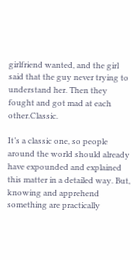girlfriend wanted, and the girl said that the guy never trying to understand her. Then they fought and got mad at each other.Classic.

It’s a classic one, so people around the world should already have expounded and explained this matter in a detailed way. But, knowing and apprehend something are practically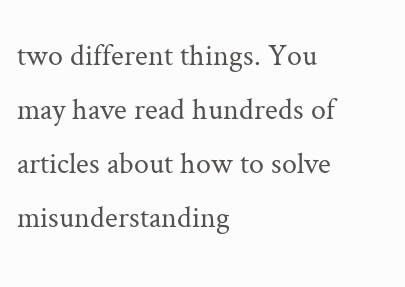two different things. You may have read hundreds of articles about how to solve misunderstanding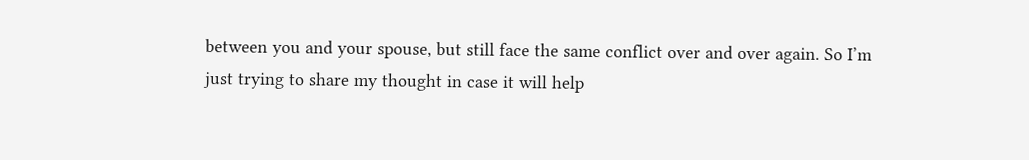between you and your spouse, but still face the same conflict over and over again. So I’m just trying to share my thought in case it will help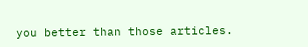you better than those articles.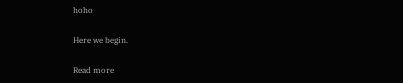hoho

Here we begin.

Read more